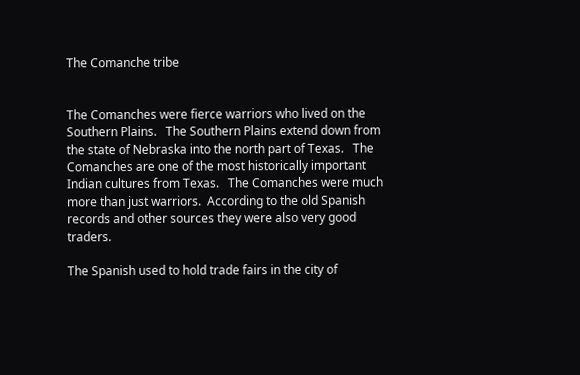The Comanche tribe


The Comanches were fierce warriors who lived on the Southern Plains.   The Southern Plains extend down from the state of Nebraska into the north part of Texas.   The Comanches are one of the most historically important Indian cultures from Texas.   The Comanches were much more than just warriors.  According to the old Spanish records and other sources they were also very good traders.

The Spanish used to hold trade fairs in the city of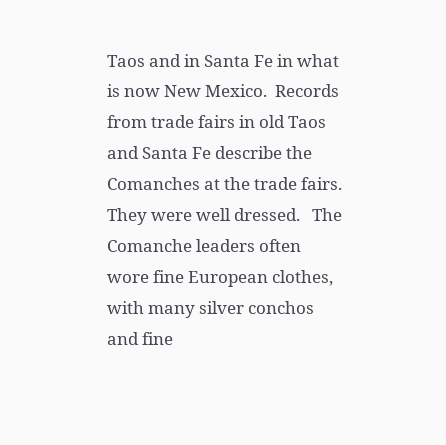Taos and in Santa Fe in what is now New Mexico.  Records from trade fairs in old Taos and Santa Fe describe the Comanches at the trade fairs.  They were well dressed.   The Comanche leaders often wore fine European clothes, with many silver conchos and fine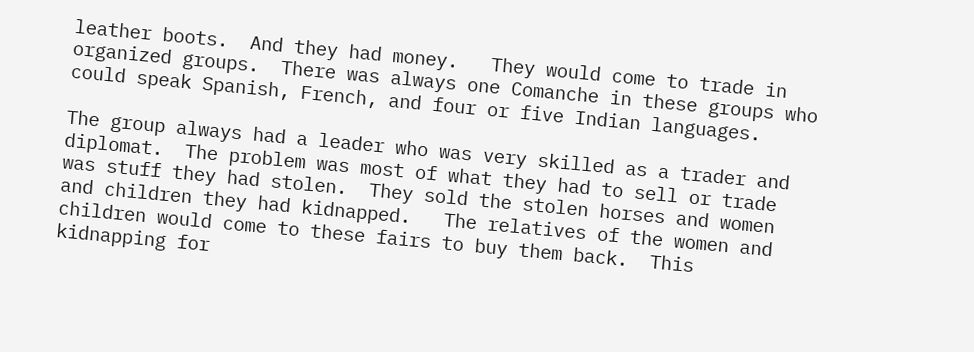leather boots.  And they had money.   They would come to trade in organized groups.  There was always one Comanche in these groups who could speak Spanish, French, and four or five Indian languages.

The group always had a leader who was very skilled as a trader and diplomat.  The problem was most of what they had to sell or trade was stuff they had stolen.  They sold the stolen horses and women and children they had kidnapped.   The relatives of the women and children would come to these fairs to buy them back.  This kidnapping for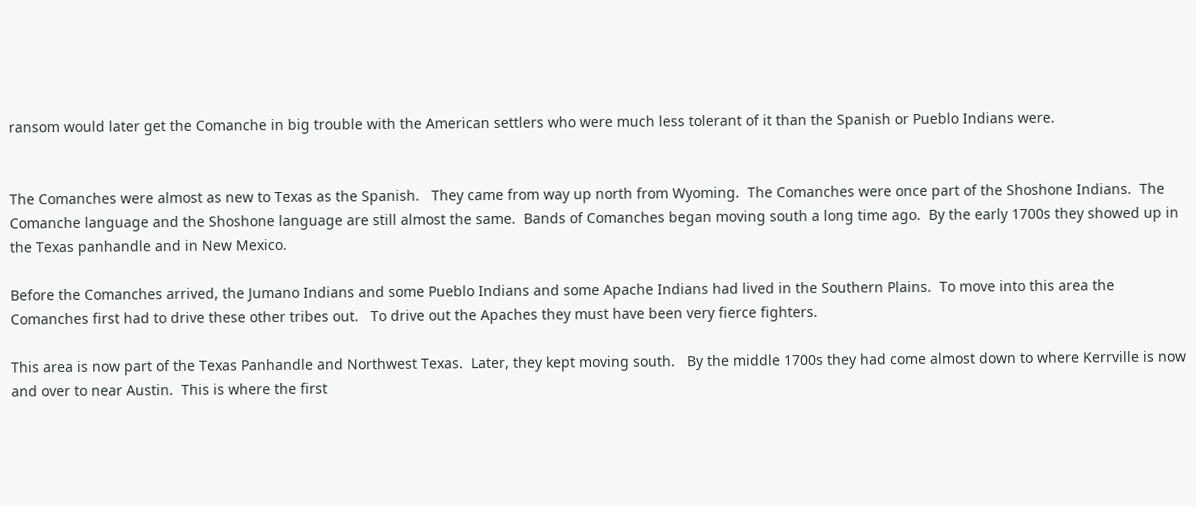ransom would later get the Comanche in big trouble with the American settlers who were much less tolerant of it than the Spanish or Pueblo Indians were.


The Comanches were almost as new to Texas as the Spanish.   They came from way up north from Wyoming.  The Comanches were once part of the Shoshone Indians.  The Comanche language and the Shoshone language are still almost the same.  Bands of Comanches began moving south a long time ago.  By the early 1700s they showed up in the Texas panhandle and in New Mexico.

Before the Comanches arrived, the Jumano Indians and some Pueblo Indians and some Apache Indians had lived in the Southern Plains.  To move into this area the Comanches first had to drive these other tribes out.   To drive out the Apaches they must have been very fierce fighters.

This area is now part of the Texas Panhandle and Northwest Texas.  Later, they kept moving south.   By the middle 1700s they had come almost down to where Kerrville is now and over to near Austin.  This is where the first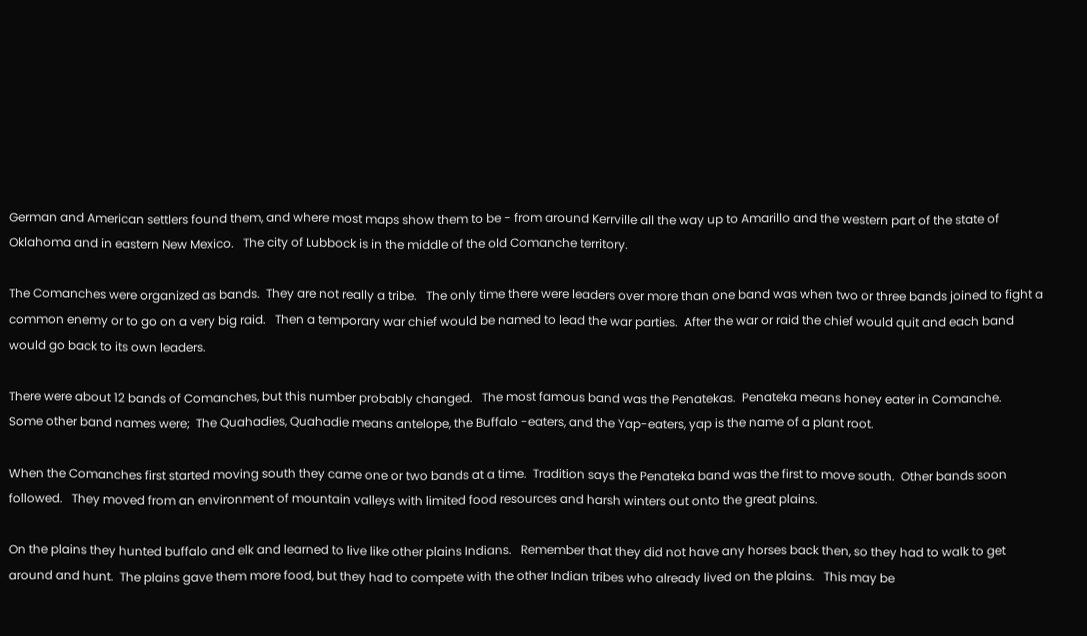German and American settlers found them, and where most maps show them to be - from around Kerrville all the way up to Amarillo and the western part of the state of Oklahoma and in eastern New Mexico.   The city of Lubbock is in the middle of the old Comanche territory.

The Comanches were organized as bands.  They are not really a tribe.   The only time there were leaders over more than one band was when two or three bands joined to fight a common enemy or to go on a very big raid.   Then a temporary war chief would be named to lead the war parties.  After the war or raid the chief would quit and each band would go back to its own leaders.

There were about 12 bands of Comanches, but this number probably changed.   The most famous band was the Penatekas.  Penateka means honey eater in Comanche.   Some other band names were;  The Quahadies, Quahadie means antelope, the Buffalo -eaters, and the Yap-eaters, yap is the name of a plant root.

When the Comanches first started moving south they came one or two bands at a time.  Tradition says the Penateka band was the first to move south.  Other bands soon followed.   They moved from an environment of mountain valleys with limited food resources and harsh winters out onto the great plains.

On the plains they hunted buffalo and elk and learned to live like other plains Indians.   Remember that they did not have any horses back then, so they had to walk to get around and hunt.  The plains gave them more food, but they had to compete with the other Indian tribes who already lived on the plains.   This may be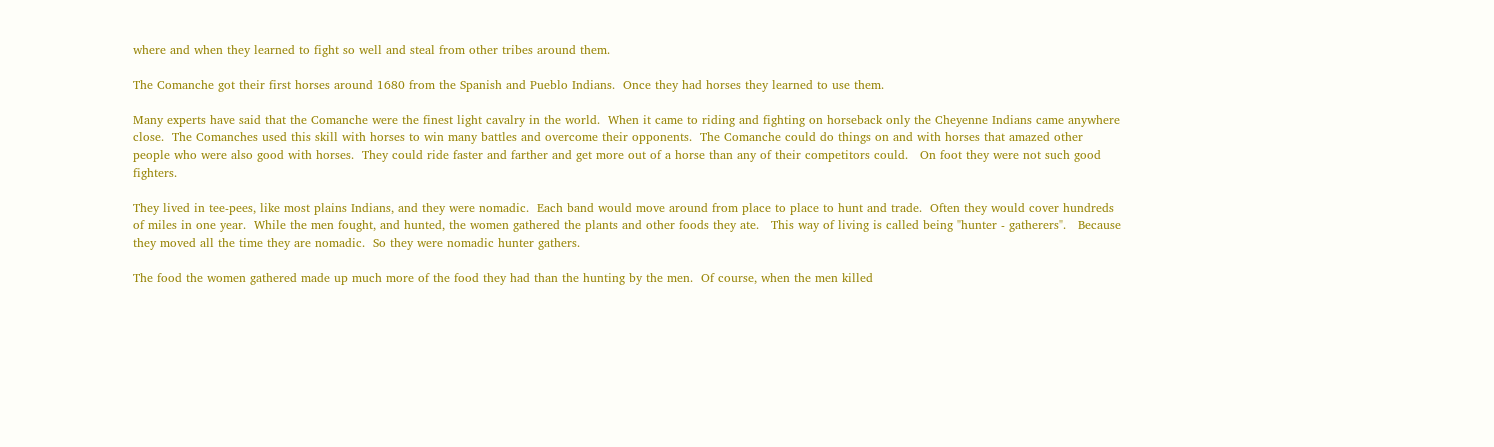where and when they learned to fight so well and steal from other tribes around them.

The Comanche got their first horses around 1680 from the Spanish and Pueblo Indians.  Once they had horses they learned to use them.

Many experts have said that the Comanche were the finest light cavalry in the world.  When it came to riding and fighting on horseback only the Cheyenne Indians came anywhere close.  The Comanches used this skill with horses to win many battles and overcome their opponents.  The Comanche could do things on and with horses that amazed other people who were also good with horses.  They could ride faster and farther and get more out of a horse than any of their competitors could.   On foot they were not such good fighters.

They lived in tee-pees, like most plains Indians, and they were nomadic.  Each band would move around from place to place to hunt and trade.  Often they would cover hundreds of miles in one year.  While the men fought, and hunted, the women gathered the plants and other foods they ate.   This way of living is called being "hunter - gatherers".   Because they moved all the time they are nomadic.  So they were nomadic hunter gathers.

The food the women gathered made up much more of the food they had than the hunting by the men.  Of course, when the men killed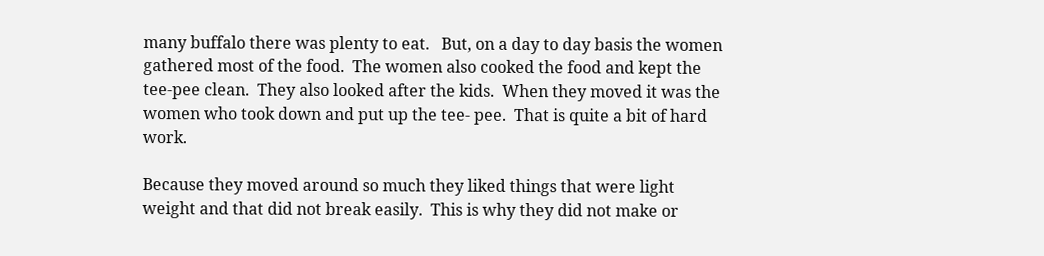many buffalo there was plenty to eat.   But, on a day to day basis the women gathered most of the food.  The women also cooked the food and kept the tee-pee clean.  They also looked after the kids.  When they moved it was the women who took down and put up the tee- pee.  That is quite a bit of hard work.

Because they moved around so much they liked things that were light weight and that did not break easily.  This is why they did not make or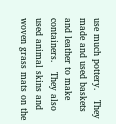use much pottery.   They made and used baskets and leather to make containers.   They also used animal skins and woven grass mats on the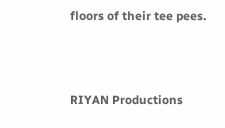floors of their tee pees.



RIYAN Productions